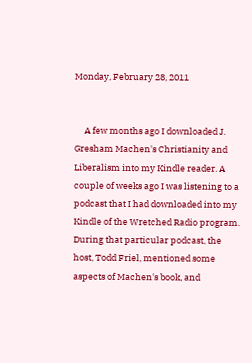Monday, February 28, 2011


     A few months ago I downloaded J. Gresham Machen's Christianity and Liberalism into my Kindle reader. A couple of weeks ago I was listening to a podcast that I had downloaded into my Kindle of the Wretched Radio program. During that particular podcast, the host, Todd Friel, mentioned some aspects of Machen's book, and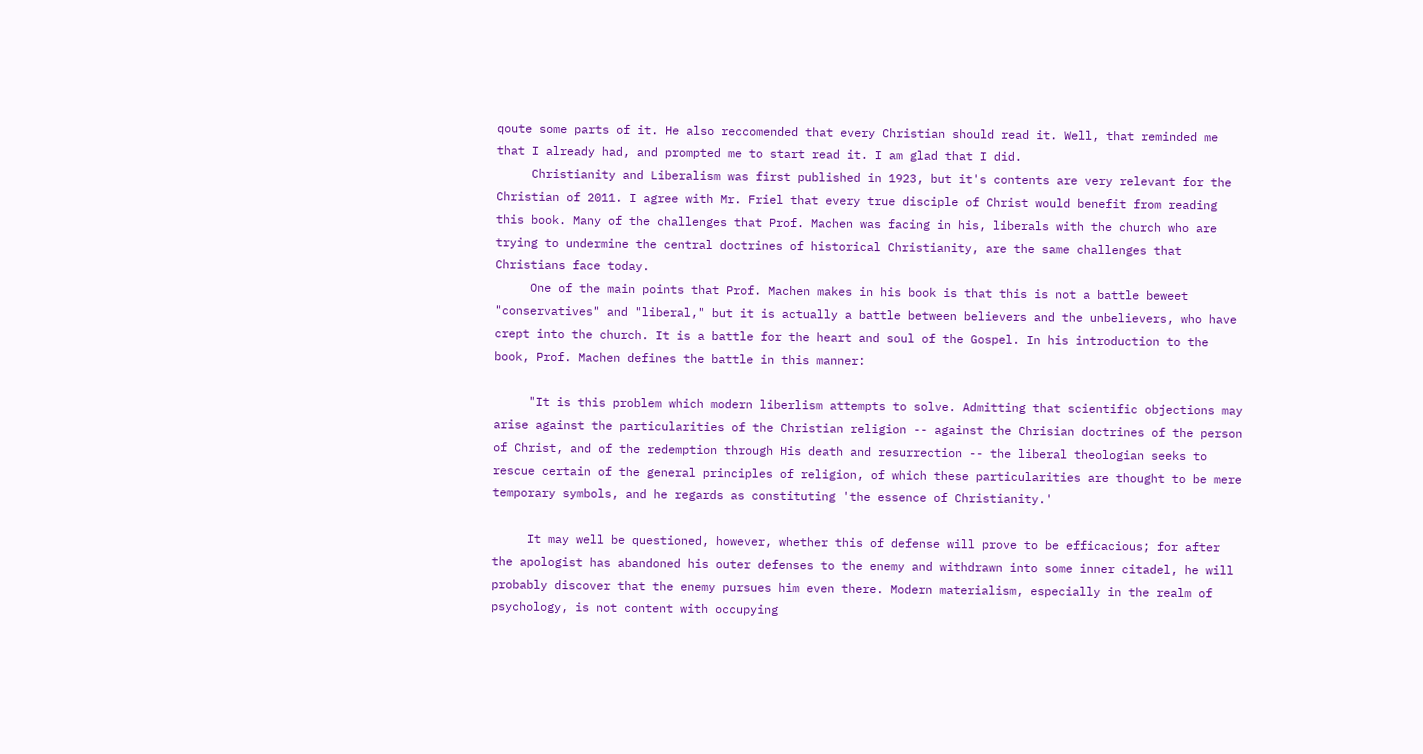qoute some parts of it. He also reccomended that every Christian should read it. Well, that reminded me that I already had, and prompted me to start read it. I am glad that I did.
     Christianity and Liberalism was first published in 1923, but it's contents are very relevant for the Christian of 2011. I agree with Mr. Friel that every true disciple of Christ would benefit from reading this book. Many of the challenges that Prof. Machen was facing in his, liberals with the church who are trying to undermine the central doctrines of historical Christianity, are the same challenges that Christians face today.
     One of the main points that Prof. Machen makes in his book is that this is not a battle beweet "conservatives" and "liberal," but it is actually a battle between believers and the unbelievers, who have crept into the church. It is a battle for the heart and soul of the Gospel. In his introduction to the book, Prof. Machen defines the battle in this manner:

     "It is this problem which modern liberlism attempts to solve. Admitting that scientific objections may arise against the particularities of the Christian religion -- against the Chrisian doctrines of the person of Christ, and of the redemption through His death and resurrection -- the liberal theologian seeks to rescue certain of the general principles of religion, of which these particularities are thought to be mere temporary symbols, and he regards as constituting 'the essence of Christianity.'

     It may well be questioned, however, whether this of defense will prove to be efficacious; for after the apologist has abandoned his outer defenses to the enemy and withdrawn into some inner citadel, he will probably discover that the enemy pursues him even there. Modern materialism, especially in the realm of psychology, is not content with occupying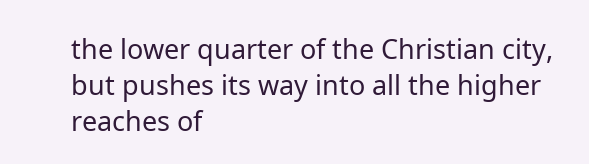the lower quarter of the Christian city, but pushes its way into all the higher reaches of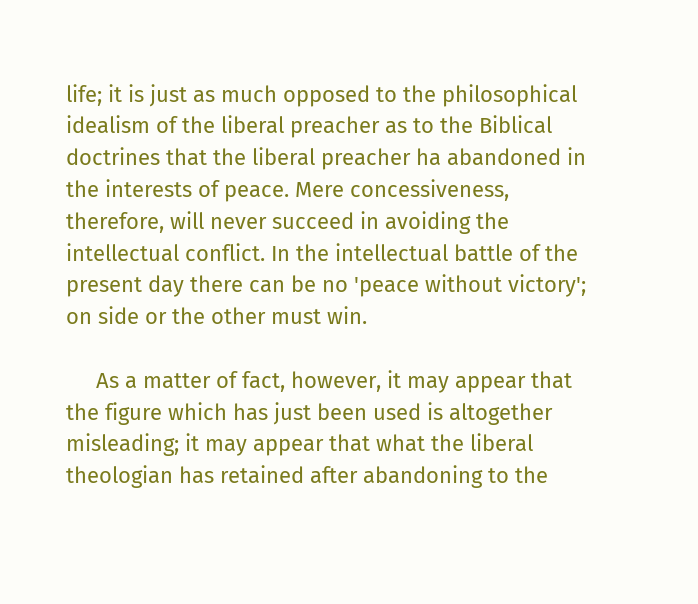life; it is just as much opposed to the philosophical idealism of the liberal preacher as to the Biblical doctrines that the liberal preacher ha abandoned in the interests of peace. Mere concessiveness, therefore, will never succeed in avoiding the intellectual conflict. In the intellectual battle of the present day there can be no 'peace without victory'; on side or the other must win.

     As a matter of fact, however, it may appear that the figure which has just been used is altogether misleading; it may appear that what the liberal theologian has retained after abandoning to the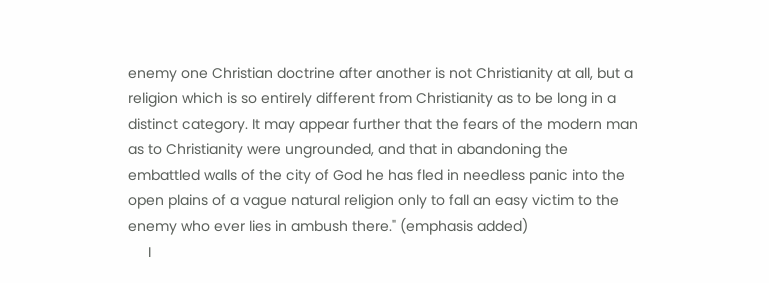enemy one Christian doctrine after another is not Christianity at all, but a religion which is so entirely different from Christianity as to be long in a distinct category. It may appear further that the fears of the modern man as to Christianity were ungrounded, and that in abandoning the embattled walls of the city of God he has fled in needless panic into the open plains of a vague natural religion only to fall an easy victim to the enemy who ever lies in ambush there." (emphasis added)
     I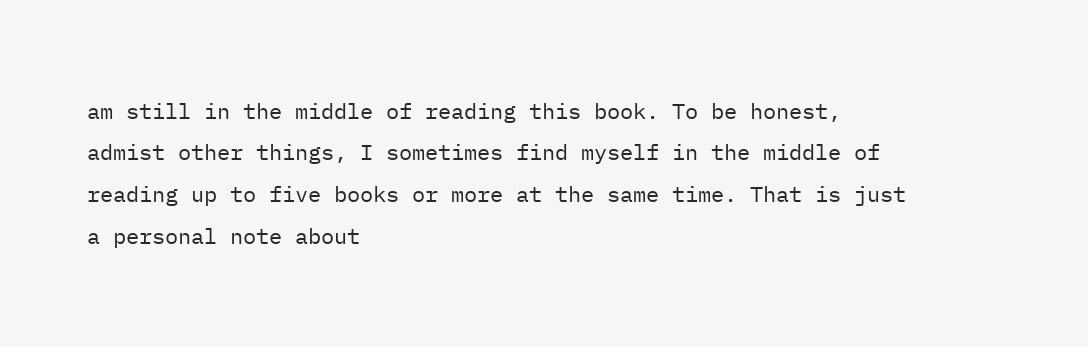am still in the middle of reading this book. To be honest, admist other things, I sometimes find myself in the middle of reading up to five books or more at the same time. That is just a personal note about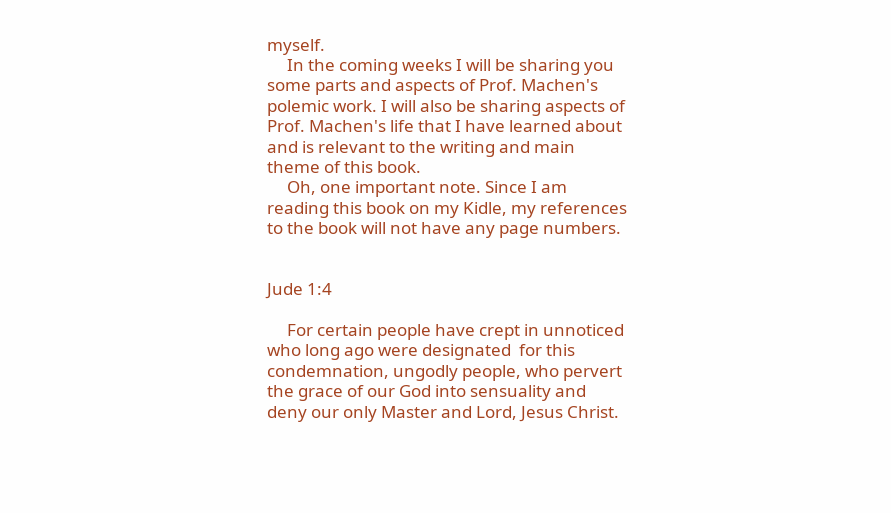myself.
     In the coming weeks I will be sharing you some parts and aspects of Prof. Machen's polemic work. I will also be sharing aspects of Prof. Machen's life that I have learned about and is relevant to the writing and main theme of this book.
     Oh, one important note. Since I am reading this book on my Kidle, my references to the book will not have any page numbers.


Jude 1:4

     For certain people have crept in unnoticed who long ago were designated  for this condemnation, ungodly people, who pervert the grace of our God into sensuality and deny our only Master and Lord, Jesus Christ.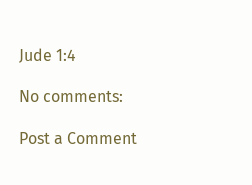Jude 1:4

No comments:

Post a Comment